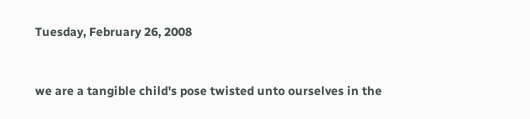Tuesday, February 26, 2008


we are a tangible child's pose twisted unto ourselves in the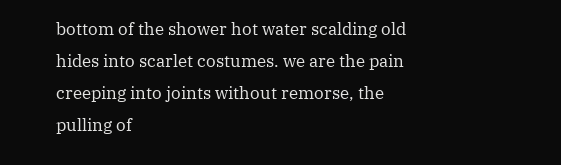bottom of the shower hot water scalding old hides into scarlet costumes. we are the pain creeping into joints without remorse, the pulling of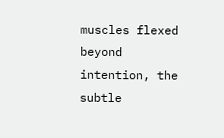muscles flexed beyond intention, the subtle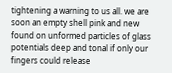tightening a warning to us all. we are soon an empty shell pink and new found on unformed particles of glass potentials deep and tonal if only our fingers could release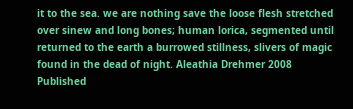it to the sea. we are nothing save the loose flesh stretched over sinew and long bones; human lorica, segmented until returned to the earth a burrowed stillness, slivers of magic found in the dead of night. Aleathia Drehmer 2008 Published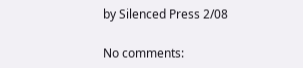by Silenced Press 2/08

No comments: